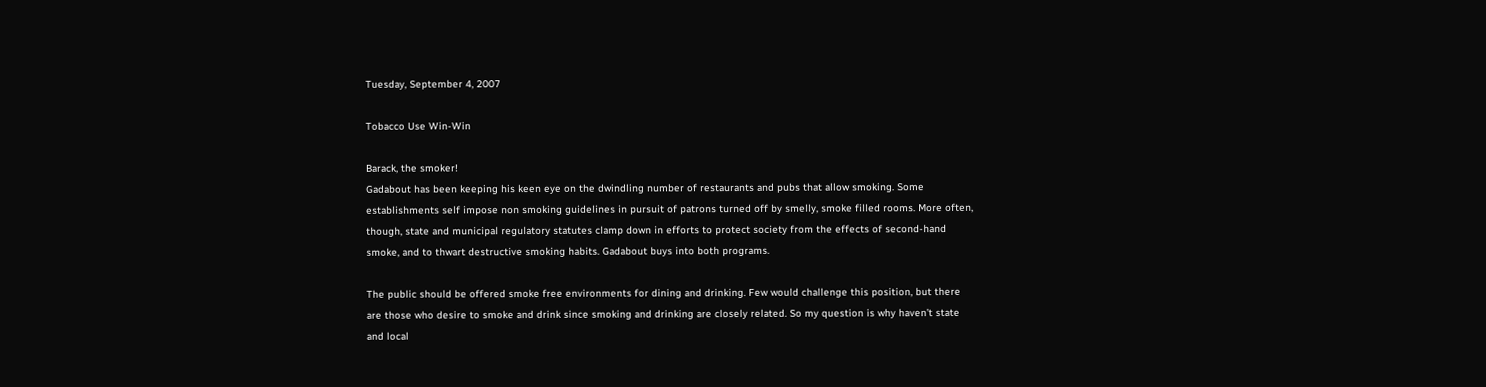Tuesday, September 4, 2007

Tobacco Use Win-Win

Barack, the smoker!
Gadabout has been keeping his keen eye on the dwindling number of restaurants and pubs that allow smoking. Some establishments self impose non smoking guidelines in pursuit of patrons turned off by smelly, smoke filled rooms. More often, though, state and municipal regulatory statutes clamp down in efforts to protect society from the effects of second-hand smoke, and to thwart destructive smoking habits. Gadabout buys into both programs.

The public should be offered smoke free environments for dining and drinking. Few would challenge this position, but there are those who desire to smoke and drink since smoking and drinking are closely related. So my question is why haven’t state and local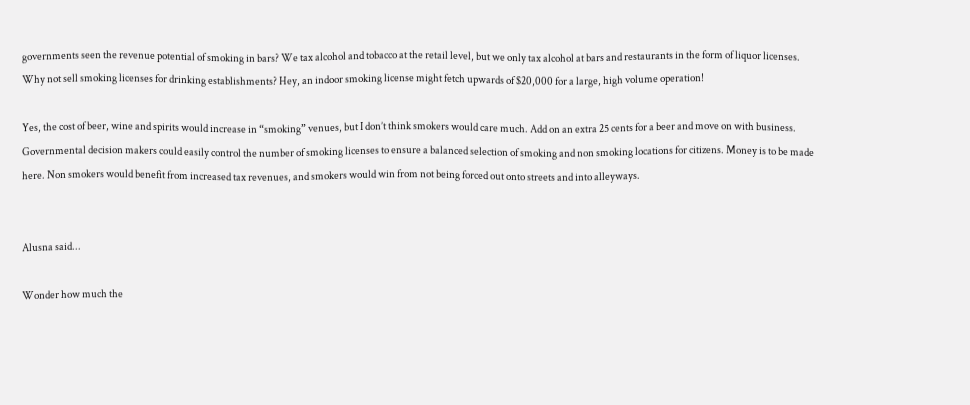governments seen the revenue potential of smoking in bars? We tax alcohol and tobacco at the retail level, but we only tax alcohol at bars and restaurants in the form of liquor licenses. Why not sell smoking licenses for drinking establishments? Hey, an indoor smoking license might fetch upwards of $20,000 for a large, high volume operation!

Yes, the cost of beer, wine and spirits would increase in “smoking” venues, but I don’t think smokers would care much. Add on an extra 25 cents for a beer and move on with business. Governmental decision makers could easily control the number of smoking licenses to ensure a balanced selection of smoking and non smoking locations for citizens. Money is to be made here. Non smokers would benefit from increased tax revenues, and smokers would win from not being forced out onto streets and into alleyways.


Alusna said...

Wonder how much the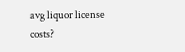avg liquor license costs?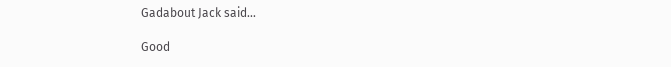Gadabout Jack said...

Good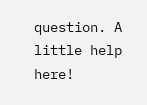question. A little help here!